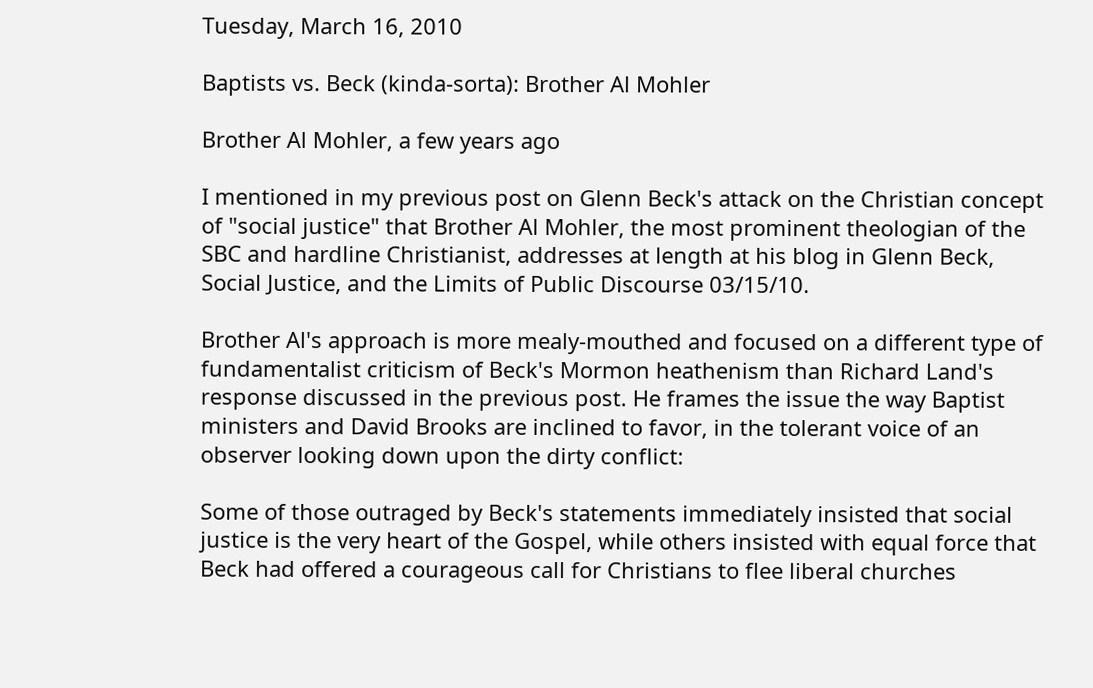Tuesday, March 16, 2010

Baptists vs. Beck (kinda-sorta): Brother Al Mohler

Brother Al Mohler, a few years ago

I mentioned in my previous post on Glenn Beck's attack on the Christian concept of "social justice" that Brother Al Mohler, the most prominent theologian of the SBC and hardline Christianist, addresses at length at his blog in Glenn Beck, Social Justice, and the Limits of Public Discourse 03/15/10.

Brother Al's approach is more mealy-mouthed and focused on a different type of fundamentalist criticism of Beck's Mormon heathenism than Richard Land's response discussed in the previous post. He frames the issue the way Baptist ministers and David Brooks are inclined to favor, in the tolerant voice of an observer looking down upon the dirty conflict:

Some of those outraged by Beck's statements immediately insisted that social justice is the very heart of the Gospel, while others insisted with equal force that Beck had offered a courageous call for Christians to flee liberal churches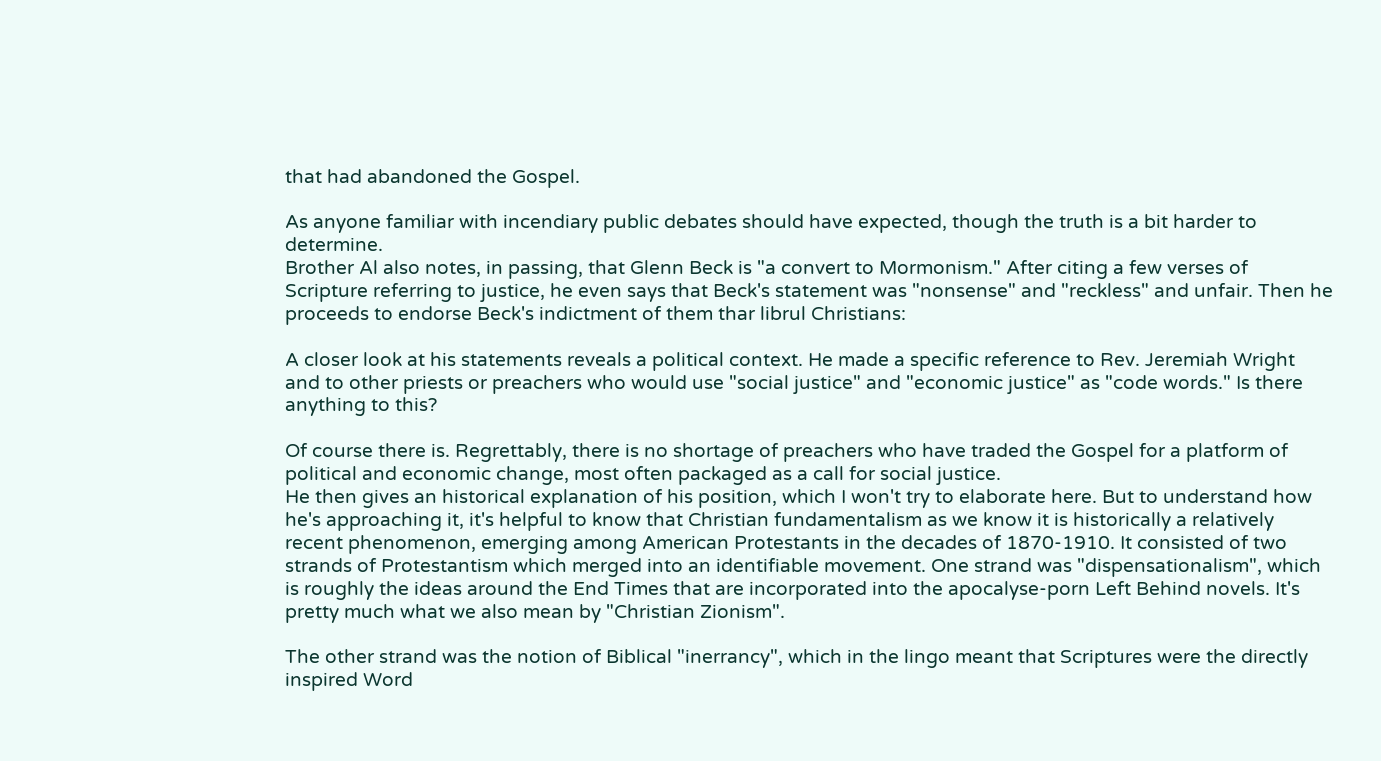that had abandoned the Gospel.

As anyone familiar with incendiary public debates should have expected, though the truth is a bit harder to determine.
Brother Al also notes, in passing, that Glenn Beck is "a convert to Mormonism." After citing a few verses of Scripture referring to justice, he even says that Beck's statement was "nonsense" and "reckless" and unfair. Then he proceeds to endorse Beck's indictment of them thar librul Christians:

A closer look at his statements reveals a political context. He made a specific reference to Rev. Jeremiah Wright and to other priests or preachers who would use "social justice" and "economic justice" as "code words." Is there anything to this?

Of course there is. Regrettably, there is no shortage of preachers who have traded the Gospel for a platform of political and economic change, most often packaged as a call for social justice.
He then gives an historical explanation of his position, which I won't try to elaborate here. But to understand how he's approaching it, it's helpful to know that Christian fundamentalism as we know it is historically a relatively recent phenomenon, emerging among American Protestants in the decades of 1870-1910. It consisted of two strands of Protestantism which merged into an identifiable movement. One strand was "dispensationalism", which is roughly the ideas around the End Times that are incorporated into the apocalyse-porn Left Behind novels. It's pretty much what we also mean by "Christian Zionism".

The other strand was the notion of Biblical "inerrancy", which in the lingo meant that Scriptures were the directly inspired Word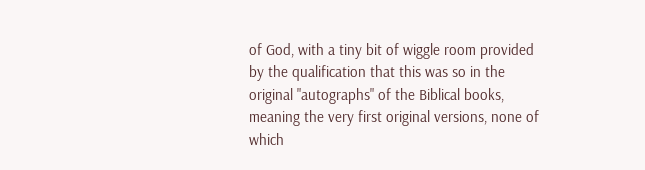of God, with a tiny bit of wiggle room provided by the qualification that this was so in the original "autographs" of the Biblical books, meaning the very first original versions, none of which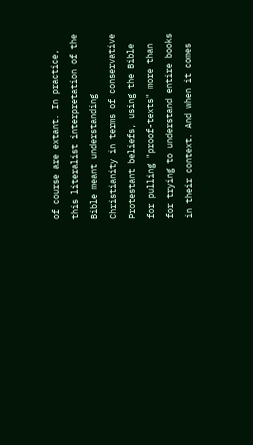of course are extant. In practice, this literalist interpretation of the Bible meant understanding Christianity in terms of conservative Protestant beliefs, using the Bible for pulling "proof-texts" more than for trying to understand entire books in their context. And when it comes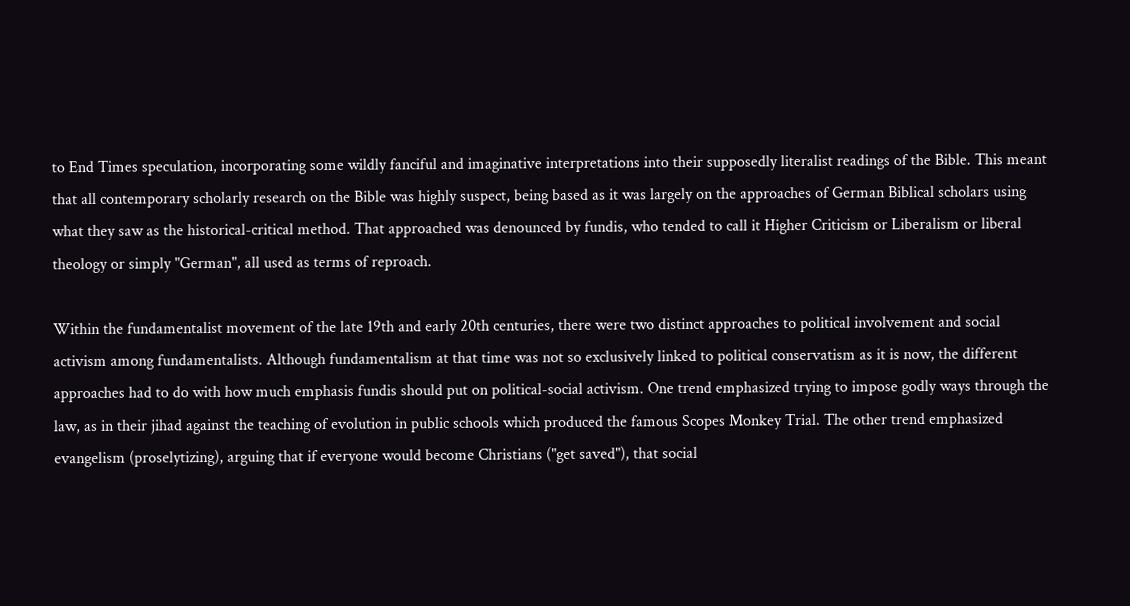to End Times speculation, incorporating some wildly fanciful and imaginative interpretations into their supposedly literalist readings of the Bible. This meant that all contemporary scholarly research on the Bible was highly suspect, being based as it was largely on the approaches of German Biblical scholars using what they saw as the historical-critical method. That approached was denounced by fundis, who tended to call it Higher Criticism or Liberalism or liberal theology or simply "German", all used as terms of reproach.

Within the fundamentalist movement of the late 19th and early 20th centuries, there were two distinct approaches to political involvement and social activism among fundamentalists. Although fundamentalism at that time was not so exclusively linked to political conservatism as it is now, the different approaches had to do with how much emphasis fundis should put on political-social activism. One trend emphasized trying to impose godly ways through the law, as in their jihad against the teaching of evolution in public schools which produced the famous Scopes Monkey Trial. The other trend emphasized evangelism (proselytizing), arguing that if everyone would become Christians ("get saved"), that social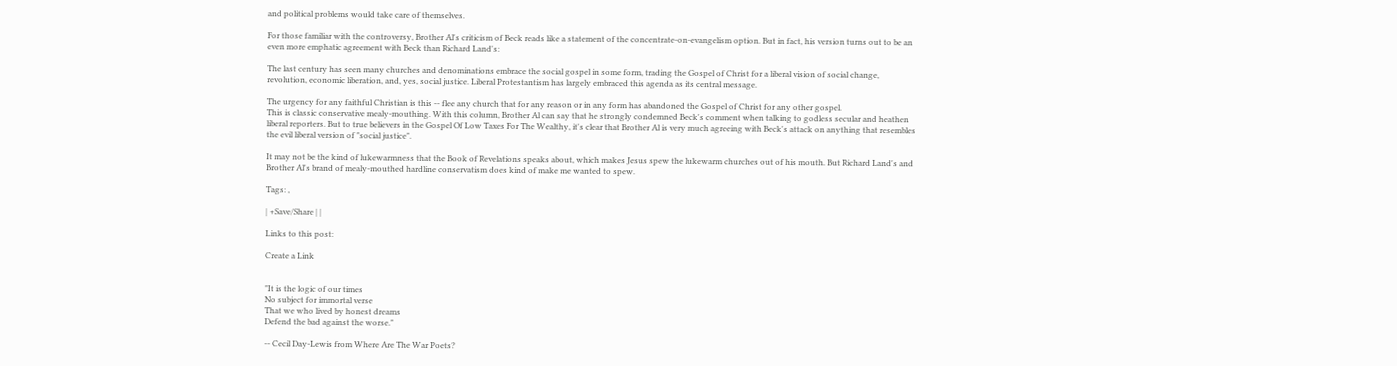and political problems would take care of themselves.

For those familiar with the controversy, Brother Al's criticism of Beck reads like a statement of the concentrate-on-evangelism option. But in fact, his version turns out to be an even more emphatic agreement with Beck than Richard Land's:

The last century has seen many churches and denominations embrace the social gospel in some form, trading the Gospel of Christ for a liberal vision of social change, revolution, economic liberation, and, yes, social justice. Liberal Protestantism has largely embraced this agenda as its central message.

The urgency for any faithful Christian is this -- flee any church that for any reason or in any form has abandoned the Gospel of Christ for any other gospel.
This is classic conservative mealy-mouthing. With this column, Brother Al can say that he strongly condemned Beck's comment when talking to godless secular and heathen liberal reporters. But to true believers in the Gospel Of Low Taxes For The Wealthy, it's clear that Brother Al is very much agreeing with Beck's attack on anything that resembles the evil liberal version of "social justice".

It may not be the kind of lukewarmness that the Book of Revelations speaks about, which makes Jesus spew the lukewarm churches out of his mouth. But Richard Land's and Brother Al's brand of mealy-mouthed hardline conservatism does kind of make me wanted to spew.

Tags: ,

| +Save/Share | |

Links to this post:

Create a Link


"It is the logic of our times
No subject for immortal verse
That we who lived by honest dreams
Defend the bad against the worse."

-- Cecil Day-Lewis from Where Are The War Poets?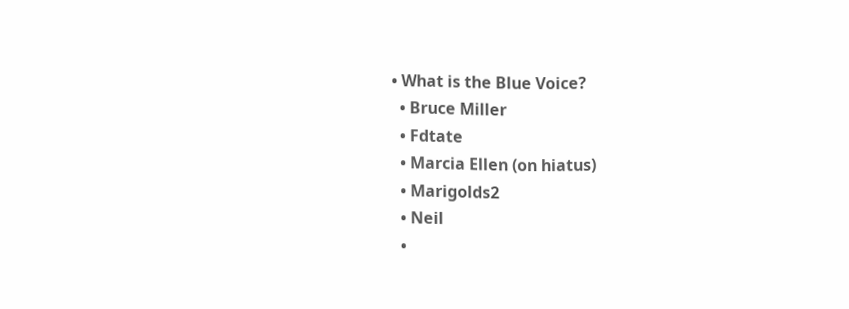• What is the Blue Voice?
  • Bruce Miller
  • Fdtate
  • Marcia Ellen (on hiatus)
  • Marigolds2
  • Neil
  •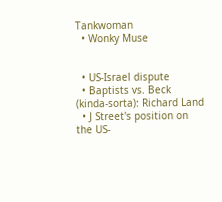Tankwoman
  • Wonky Muse


  • US-Israel dispute
  • Baptists vs. Beck (kinda-sorta): Richard Land
  • J Street's position on the US-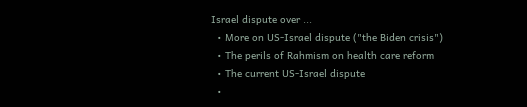Israel dispute over ...
  • More on US-Israel dispute ("the Biden crisis")
  • The perils of Rahmism on health care reform
  • The current US-Israel dispute
  •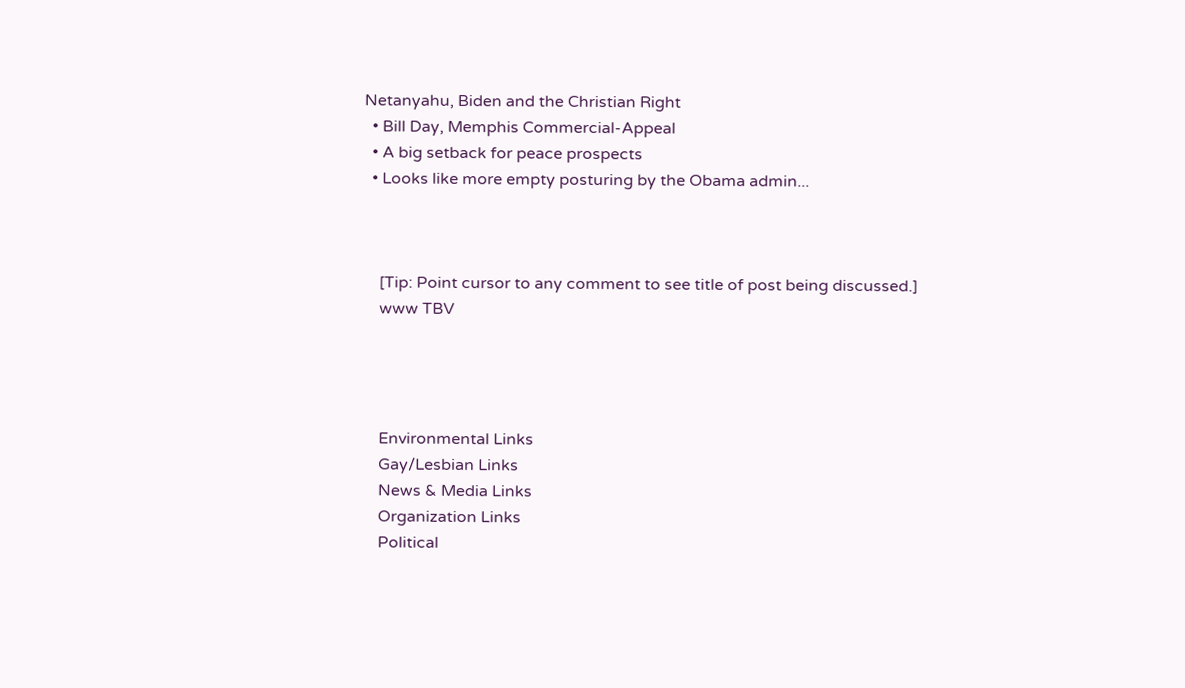Netanyahu, Biden and the Christian Right
  • Bill Day, Memphis Commercial-Appeal
  • A big setback for peace prospects
  • Looks like more empty posturing by the Obama admin...



    [Tip: Point cursor to any comment to see title of post being discussed.]
    www TBV




    Environmental Links
    Gay/Lesbian Links
    News & Media Links
    Organization Links
    Political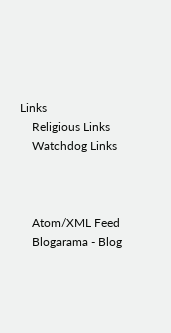Links
    Religious Links
    Watchdog Links



    Atom/XML Feed
    Blogarama - Blog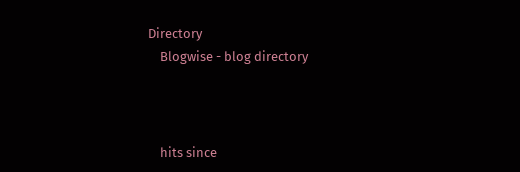Directory
    Blogwise - blog directory



    hits since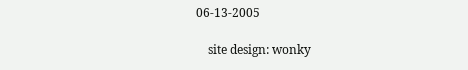06-13-2005

    site design: wonky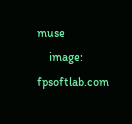muse
    image: fpsoftlab.com